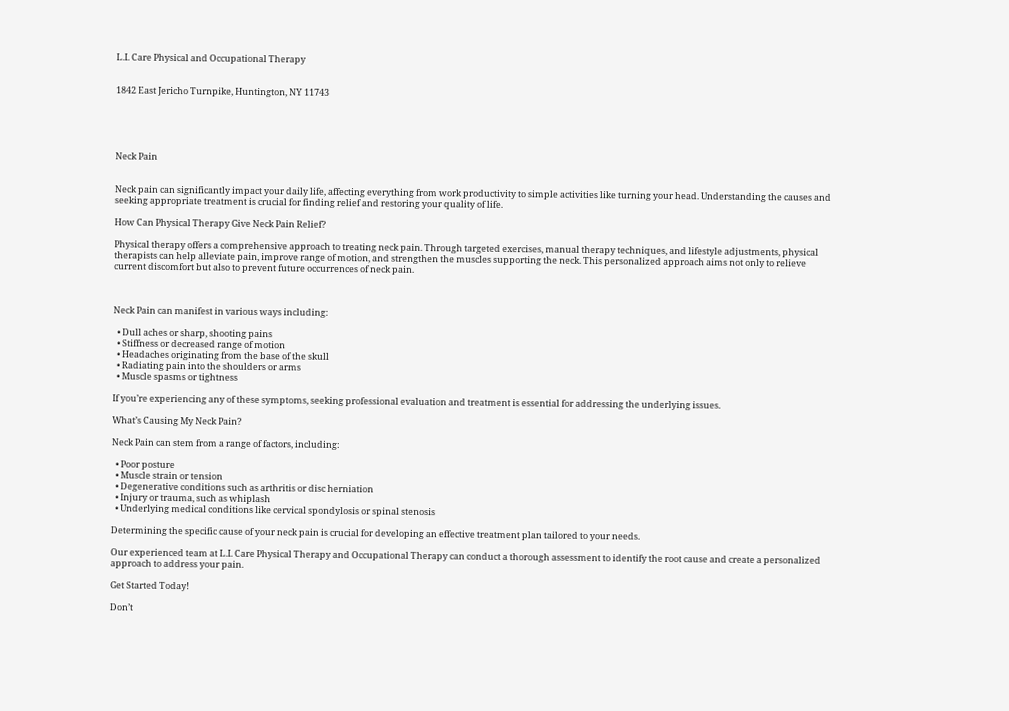L.I. Care Physical and Occupational Therapy


1842 East Jericho Turnpike, Huntington, NY 11743





Neck Pain


Neck pain can significantly impact your daily life, affecting everything from work productivity to simple activities like turning your head. Understanding the causes and seeking appropriate treatment is crucial for finding relief and restoring your quality of life.

How Can Physical Therapy Give Neck Pain Relief?

Physical therapy offers a comprehensive approach to treating neck pain. Through targeted exercises, manual therapy techniques, and lifestyle adjustments, physical therapists can help alleviate pain, improve range of motion, and strengthen the muscles supporting the neck. This personalized approach aims not only to relieve current discomfort but also to prevent future occurrences of neck pain.



Neck Pain can manifest in various ways including:

  • Dull aches or sharp, shooting pains
  • Stiffness or decreased range of motion
  • Headaches originating from the base of the skull
  • Radiating pain into the shoulders or arms
  • Muscle spasms or tightness

If you’re experiencing any of these symptoms, seeking professional evaluation and treatment is essential for addressing the underlying issues.

What’s Causing My Neck Pain?

Neck Pain can stem from a range of factors, including:

  • Poor posture
  • Muscle strain or tension
  • Degenerative conditions such as arthritis or disc herniation
  • Injury or trauma, such as whiplash
  • Underlying medical conditions like cervical spondylosis or spinal stenosis

Determining the specific cause of your neck pain is crucial for developing an effective treatment plan tailored to your needs.

Our experienced team at L.I. Care Physical Therapy and Occupational Therapy can conduct a thorough assessment to identify the root cause and create a personalized approach to address your pain.

Get Started Today!

Don’t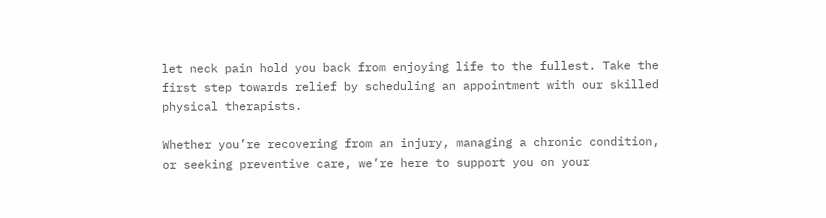let neck pain hold you back from enjoying life to the fullest. Take the first step towards relief by scheduling an appointment with our skilled physical therapists.

Whether you’re recovering from an injury, managing a chronic condition, or seeking preventive care, we’re here to support you on your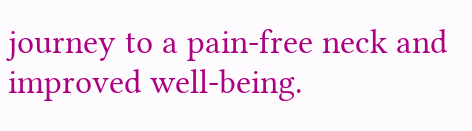journey to a pain-free neck and improved well-being.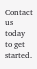Contact us today to get started.